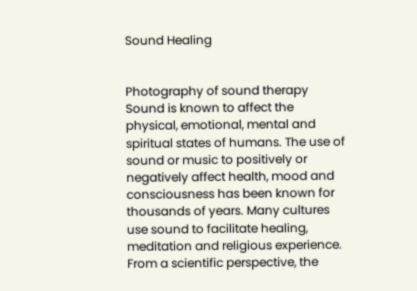Sound Healing


Photography of sound therapy Sound is known to affect the physical, emotional, mental and spiritual states of humans. The use of sound or music to positively or negatively affect health, mood and consciousness has been known for thousands of years. Many cultures use sound to facilitate healing, meditation and religious experience. From a scientific perspective, the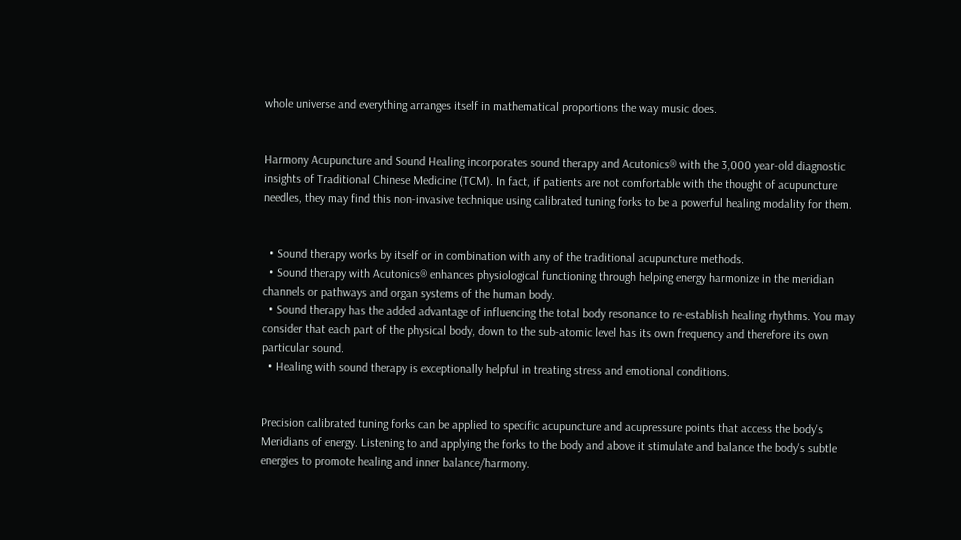whole universe and everything arranges itself in mathematical proportions the way music does.


Harmony Acupuncture and Sound Healing incorporates sound therapy and Acutonics® with the 3,000 year-old diagnostic insights of Traditional Chinese Medicine (TCM). In fact, if patients are not comfortable with the thought of acupuncture needles, they may find this non-invasive technique using calibrated tuning forks to be a powerful healing modality for them.


  • Sound therapy works by itself or in combination with any of the traditional acupuncture methods.
  • Sound therapy with Acutonics® enhances physiological functioning through helping energy harmonize in the meridian channels or pathways and organ systems of the human body.
  • Sound therapy has the added advantage of influencing the total body resonance to re-establish healing rhythms. You may consider that each part of the physical body, down to the sub-atomic level has its own frequency and therefore its own particular sound.
  • Healing with sound therapy is exceptionally helpful in treating stress and emotional conditions.


Precision calibrated tuning forks can be applied to specific acupuncture and acupressure points that access the body's Meridians of energy. Listening to and applying the forks to the body and above it stimulate and balance the body's subtle energies to promote healing and inner balance/harmony.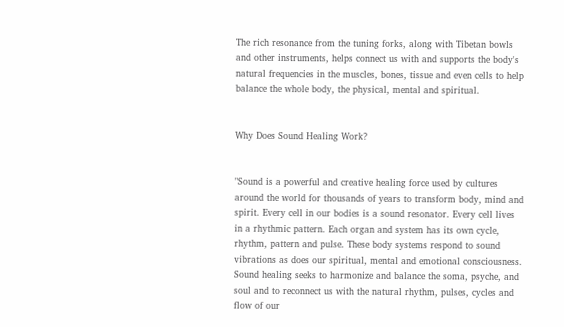The rich resonance from the tuning forks, along with Tibetan bowls and other instruments, helps connect us with and supports the body's natural frequencies in the muscles, bones, tissue and even cells to help balance the whole body, the physical, mental and spiritual.


Why Does Sound Healing Work?


"Sound is a powerful and creative healing force used by cultures around the world for thousands of years to transform body, mind and spirit. Every cell in our bodies is a sound resonator. Every cell lives in a rhythmic pattern. Each organ and system has its own cycle, rhythm, pattern and pulse. These body systems respond to sound vibrations as does our spiritual, mental and emotional consciousness. Sound healing seeks to harmonize and balance the soma, psyche, and soul and to reconnect us with the natural rhythm, pulses, cycles and flow of our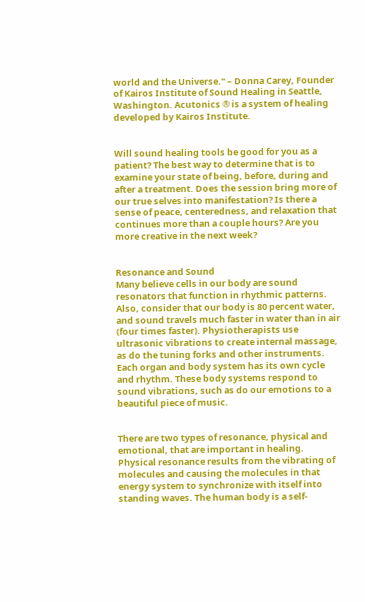world and the Universe." – Donna Carey, Founder of Kairos Institute of Sound Healing in Seattle, Washington. Acutonics ® is a system of healing developed by Kairos Institute.


Will sound healing tools be good for you as a patient? The best way to determine that is to examine your state of being, before, during and after a treatment. Does the session bring more of our true selves into manifestation? Is there a sense of peace, centeredness, and relaxation that continues more than a couple hours? Are you more creative in the next week?


Resonance and Sound
Many believe cells in our body are sound resonators that function in rhythmic patterns. Also, consider that our body is 80 percent water, and sound travels much faster in water than in air (four times faster). Physiotherapists use ultrasonic vibrations to create internal massage, as do the tuning forks and other instruments. Each organ and body system has its own cycle and rhythm. These body systems respond to sound vibrations, such as do our emotions to a beautiful piece of music.


There are two types of resonance, physical and emotional, that are important in healing. Physical resonance results from the vibrating of molecules and causing the molecules in that energy system to synchronize with itself into standing waves. The human body is a self-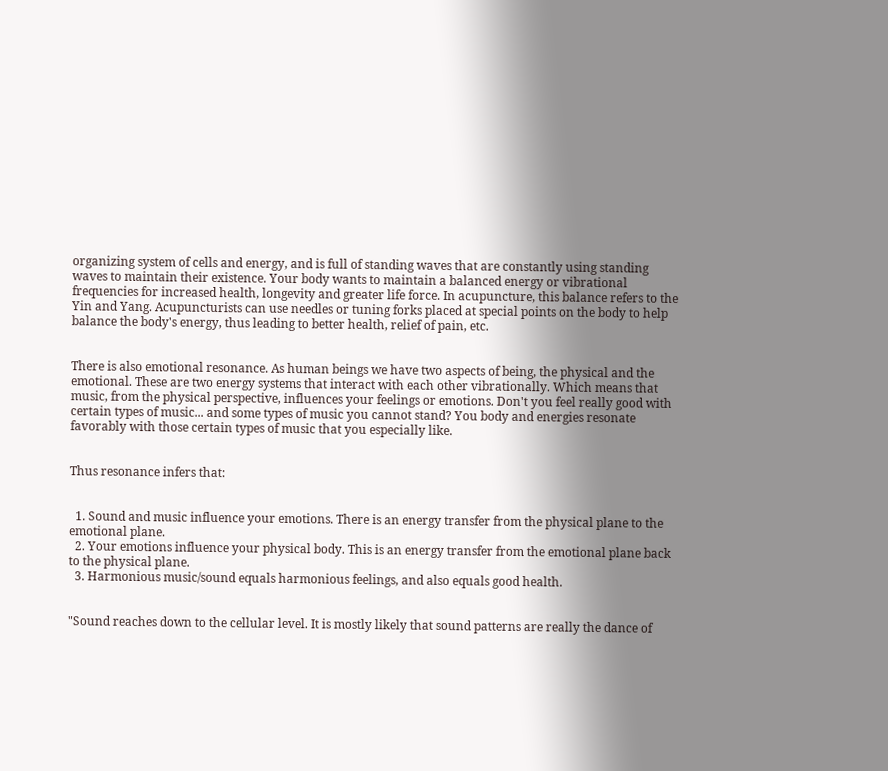organizing system of cells and energy, and is full of standing waves that are constantly using standing waves to maintain their existence. Your body wants to maintain a balanced energy or vibrational frequencies for increased health, longevity and greater life force. In acupuncture, this balance refers to the Yin and Yang. Acupuncturists can use needles or tuning forks placed at special points on the body to help balance the body's energy, thus leading to better health, relief of pain, etc.


There is also emotional resonance. As human beings we have two aspects of being, the physical and the emotional. These are two energy systems that interact with each other vibrationally. Which means that music, from the physical perspective, influences your feelings or emotions. Don't you feel really good with certain types of music... and some types of music you cannot stand? You body and energies resonate favorably with those certain types of music that you especially like.


Thus resonance infers that:


  1. Sound and music influence your emotions. There is an energy transfer from the physical plane to the emotional plane.
  2. Your emotions influence your physical body. This is an energy transfer from the emotional plane back to the physical plane.
  3. Harmonious music/sound equals harmonious feelings, and also equals good health.


"Sound reaches down to the cellular level. It is mostly likely that sound patterns are really the dance of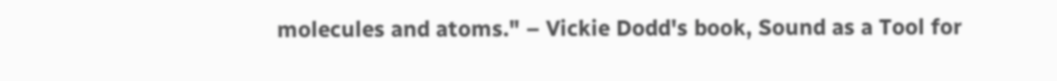molecules and atoms." – Vickie Dodd's book, Sound as a Tool for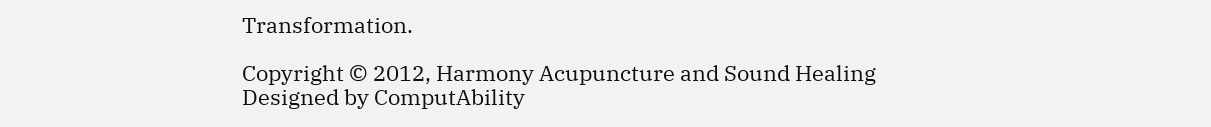Transformation.

Copyright © 2012, Harmony Acupuncture and Sound Healing
Designed by ComputAbility